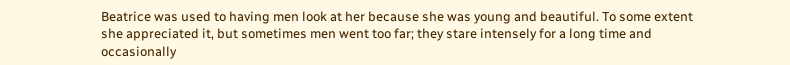Beatrice was used to having men look at her because she was young and beautiful. To some extent she appreciated it, but sometimes men went too far; they stare intensely for a long time and occasionally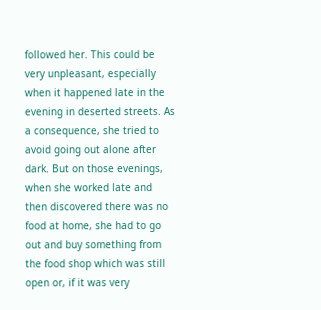followed her. This could be very unpleasant, especially when it happened late in the evening in deserted streets. As a consequence, she tried to avoid going out alone after dark. But on those evenings, when she worked late and then discovered there was no food at home, she had to go out and buy something from the food shop which was still open or, if it was very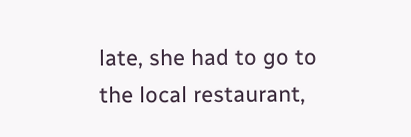late, she had to go to the local restaurant,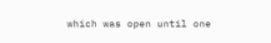which was open until one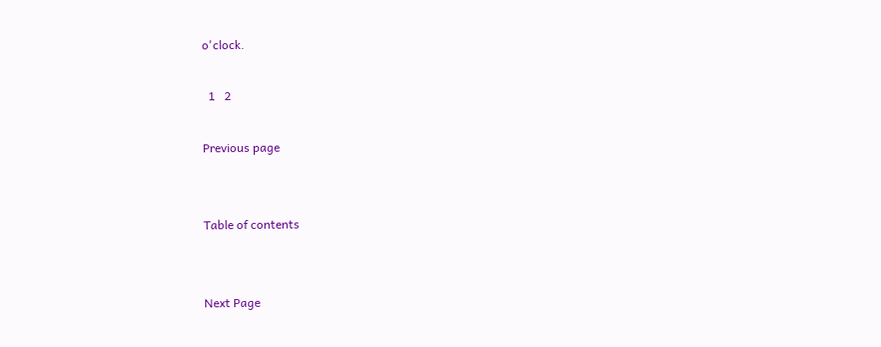o'clock.

  1   2

Previous page


Table of contents


Next Page